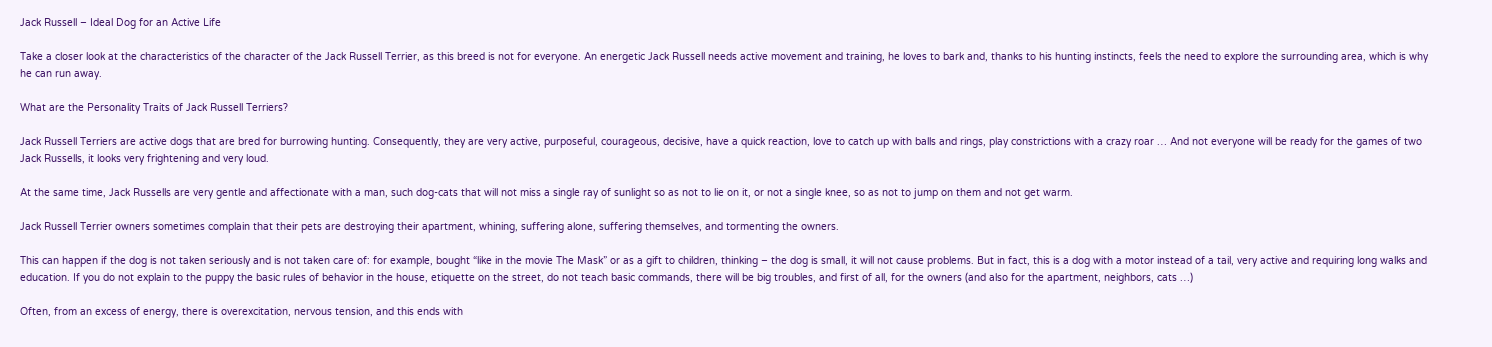Jack Russell – Ideal Dog for an Active Life

Take a closer look at the characteristics of the character of the Jack Russell Terrier, as this breed is not for everyone. An energetic Jack Russell needs active movement and training, he loves to bark and, thanks to his hunting instincts, feels the need to explore the surrounding area, which is why he can run away.

What are the Personality Traits of Jack Russell Terriers?

Jack Russell Terriers are active dogs that are bred for burrowing hunting. Consequently, they are very active, purposeful, courageous, decisive, have a quick reaction, love to catch up with balls and rings, play constrictions with a crazy roar … And not everyone will be ready for the games of two Jack Russells, it looks very frightening and very loud.

At the same time, Jack Russells are very gentle and affectionate with a man, such dog-cats that will not miss a single ray of sunlight so as not to lie on it, or not a single knee, so as not to jump on them and not get warm.

Jack Russell Terrier owners sometimes complain that their pets are destroying their apartment, whining, suffering alone, suffering themselves, and tormenting the owners.

This can happen if the dog is not taken seriously and is not taken care of: for example, bought “like in the movie The Mask” or as a gift to children, thinking – the dog is small, it will not cause problems. But in fact, this is a dog with a motor instead of a tail, very active and requiring long walks and education. If you do not explain to the puppy the basic rules of behavior in the house, etiquette on the street, do not teach basic commands, there will be big troubles, and first of all, for the owners (and also for the apartment, neighbors, cats …)

Often, from an excess of energy, there is overexcitation, nervous tension, and this ends with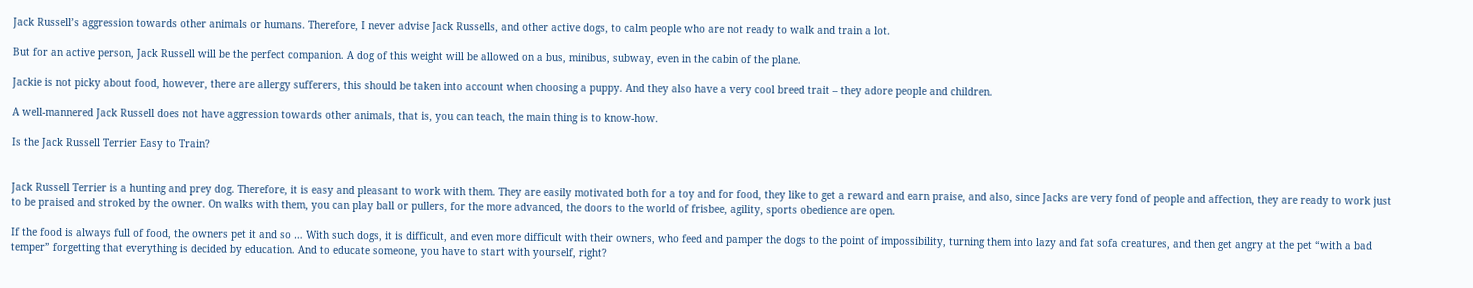Jack Russell’s aggression towards other animals or humans. Therefore, I never advise Jack Russells, and other active dogs, to calm people who are not ready to walk and train a lot.

But for an active person, Jack Russell will be the perfect companion. A dog of this weight will be allowed on a bus, minibus, subway, even in the cabin of the plane.

Jackie is not picky about food, however, there are allergy sufferers, this should be taken into account when choosing a puppy. And they also have a very cool breed trait – they adore people and children.

A well-mannered Jack Russell does not have aggression towards other animals, that is, you can teach, the main thing is to know-how.

Is the Jack Russell Terrier Easy to Train?


Jack Russell Terrier is a hunting and prey dog. Therefore, it is easy and pleasant to work with them. They are easily motivated both for a toy and for food, they like to get a reward and earn praise, and also, since Jacks are very fond of people and affection, they are ready to work just to be praised and stroked by the owner. On walks with them, you can play ball or pullers, for the more advanced, the doors to the world of frisbee, agility, sports obedience are open.

If the food is always full of food, the owners pet it and so … With such dogs, it is difficult, and even more difficult with their owners, who feed and pamper the dogs to the point of impossibility, turning them into lazy and fat sofa creatures, and then get angry at the pet “with a bad temper” forgetting that everything is decided by education. And to educate someone, you have to start with yourself, right?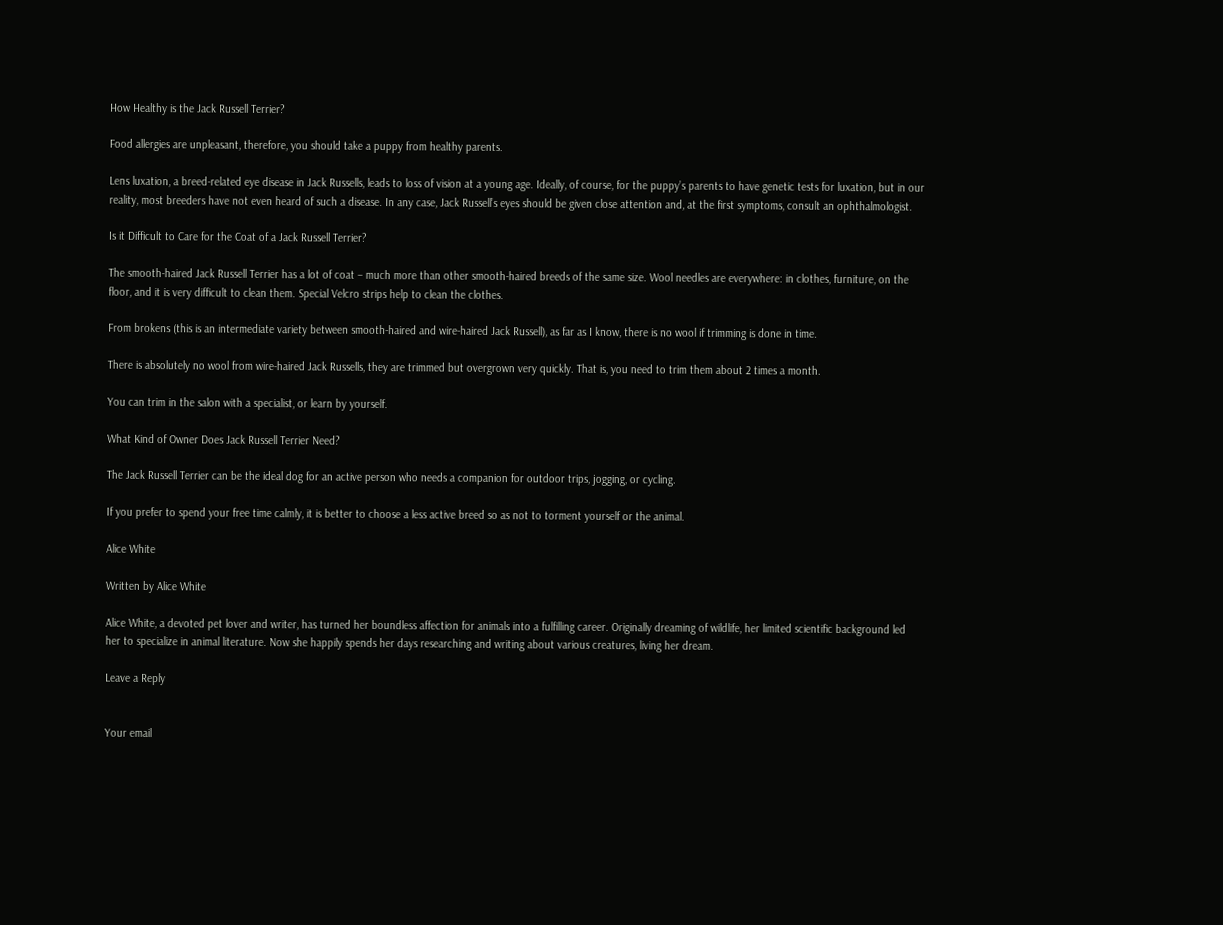How Healthy is the Jack Russell Terrier?

Food allergies are unpleasant, therefore, you should take a puppy from healthy parents.

Lens luxation, a breed-related eye disease in Jack Russells, leads to loss of vision at a young age. Ideally, of course, for the puppy’s parents to have genetic tests for luxation, but in our reality, most breeders have not even heard of such a disease. In any case, Jack Russell’s eyes should be given close attention and, at the first symptoms, consult an ophthalmologist.

Is it Difficult to Care for the Coat of a Jack Russell Terrier?

The smooth-haired Jack Russell Terrier has a lot of coat – much more than other smooth-haired breeds of the same size. Wool needles are everywhere: in clothes, furniture, on the floor, and it is very difficult to clean them. Special Velcro strips help to clean the clothes.

From brokens (this is an intermediate variety between smooth-haired and wire-haired Jack Russell), as far as I know, there is no wool if trimming is done in time.

There is absolutely no wool from wire-haired Jack Russells, they are trimmed but overgrown very quickly. That is, you need to trim them about 2 times a month.

You can trim in the salon with a specialist, or learn by yourself.

What Kind of Owner Does Jack Russell Terrier Need?

The Jack Russell Terrier can be the ideal dog for an active person who needs a companion for outdoor trips, jogging, or cycling.

If you prefer to spend your free time calmly, it is better to choose a less active breed so as not to torment yourself or the animal.

Alice White

Written by Alice White

Alice White, a devoted pet lover and writer, has turned her boundless affection for animals into a fulfilling career. Originally dreaming of wildlife, her limited scientific background led her to specialize in animal literature. Now she happily spends her days researching and writing about various creatures, living her dream.

Leave a Reply


Your email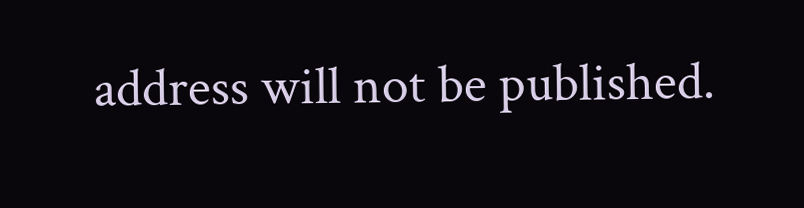address will not be published.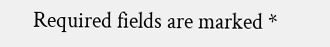Required fields are marked *